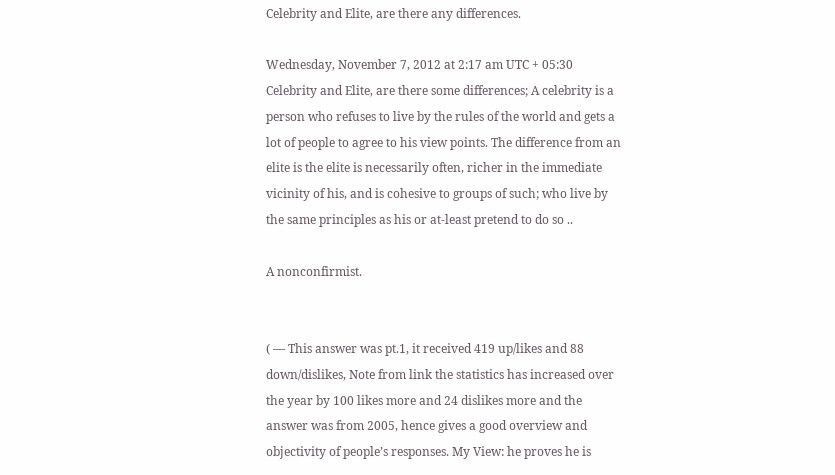Celebrity and Elite, are there any differences.

Wednesday, November 7, 2012 at 2:17 am UTC + 05:30 Celebrity and Elite, are there some differences; A celebrity is a person who refuses to live by the rules of the world and gets a lot of people to agree to his view points. The difference from an elite is the elite is necessarily often, richer in the immediate vicinity of his, and is cohesive to groups of such; who live by the same principles as his or at-least pretend to do so ..

A nonconfirmist.


( — This answer was pt.1, it received 419 up/likes and 88 down/dislikes, Note from link the statistics has increased over the year by 100 likes more and 24 dislikes more and the answer was from 2005, hence gives a good overview and objectivity of people’s responses. My View: he proves he is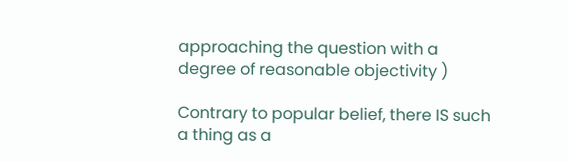approaching the question with a degree of reasonable objectivity )

Contrary to popular belief, there IS such a thing as a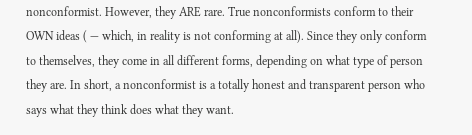nonconformist. However, they ARE rare. True nonconformists conform to their OWN ideas ( — which, in reality is not conforming at all). Since they only conform to themselves, they come in all different forms, depending on what type of person they are. In short, a nonconformist is a totally honest and transparent person who says what they think does what they want.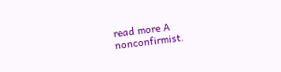read more A nonconfirmist.